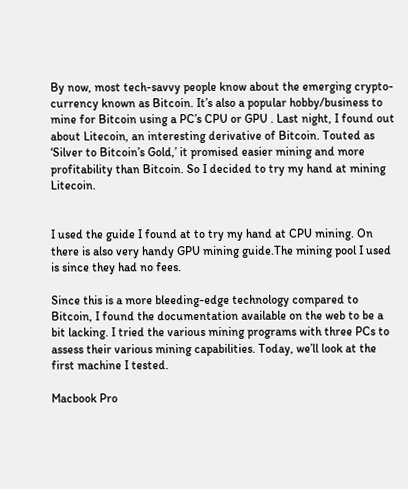By now, most tech-savvy people know about the emerging crypto-currency known as Bitcoin. It’s also a popular hobby/business to mine for Bitcoin using a PC’s CPU or GPU . Last night, I found out about Litecoin, an interesting derivative of Bitcoin. Touted as ‘Silver to Bitcoin’s Gold,’ it promised easier mining and more profitability than Bitcoin. So I decided to try my hand at mining Litecoin.


I used the guide I found at to try my hand at CPU mining. On there is also very handy GPU mining guide.The mining pool I used is since they had no fees.

Since this is a more bleeding-edge technology compared to Bitcoin, I found the documentation available on the web to be a bit lacking. I tried the various mining programs with three PCs to assess their various mining capabilities. Today, we’ll look at the first machine I tested.

Macbook Pro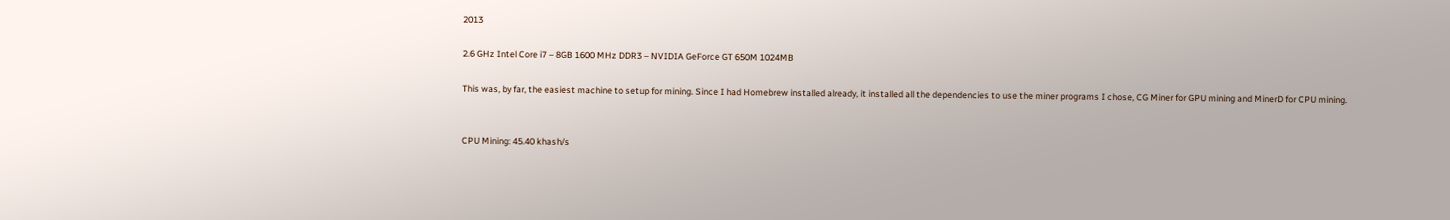2013

2.6 GHz Intel Core i7 – 8GB 1600 MHz DDR3 – NVIDIA GeForce GT 650M 1024MB

This was, by far, the easiest machine to setup for mining. Since I had Homebrew installed already, it installed all the dependencies to use the miner programs I chose, CG Miner for GPU mining and MinerD for CPU mining.


CPU Mining: 45.40 khash/s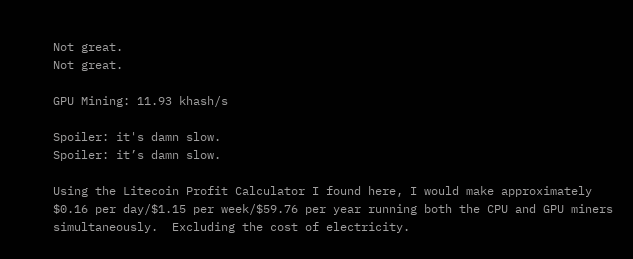Not great.
Not great.

GPU Mining: 11.93 khash/s

Spoiler: it's damn slow.
Spoiler: it’s damn slow.

Using the Litecoin Profit Calculator I found here, I would make approximately $0.16 per day/$1.15 per week/$59.76 per year running both the CPU and GPU miners simultaneously.  Excluding the cost of electricity.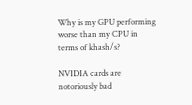Why is my GPU performing worse than my CPU in terms of khash/s?

NVIDIA cards are notoriously bad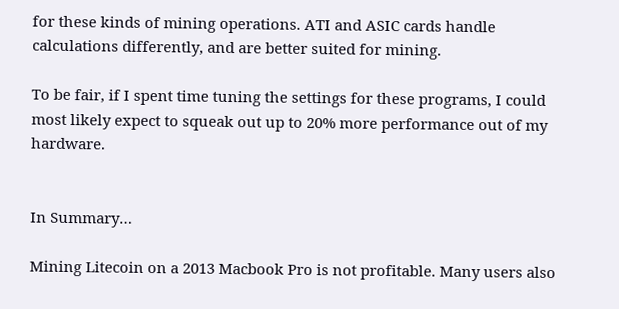for these kinds of mining operations. ATI and ASIC cards handle calculations differently, and are better suited for mining.

To be fair, if I spent time tuning the settings for these programs, I could most likely expect to squeak out up to 20% more performance out of my hardware.


In Summary…

Mining Litecoin on a 2013 Macbook Pro is not profitable. Many users also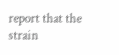report that the strain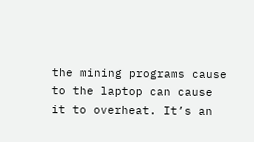the mining programs cause to the laptop can cause it to overheat. It’s an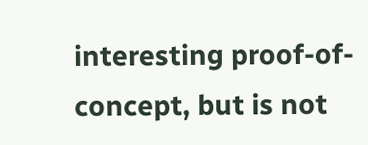interesting proof-of-concept, but is not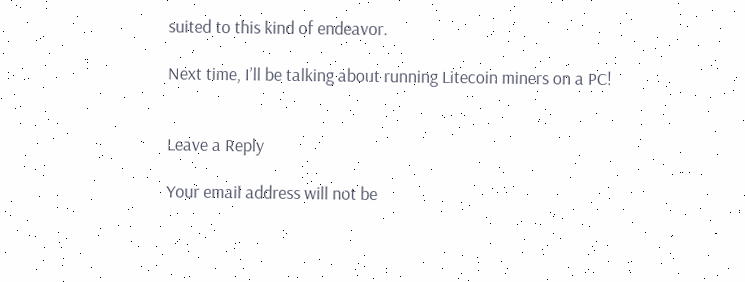suited to this kind of endeavor.

Next time, I’ll be talking about running Litecoin miners on a PC!


Leave a Reply

Your email address will not be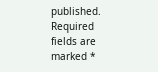published. Required fields are marked *